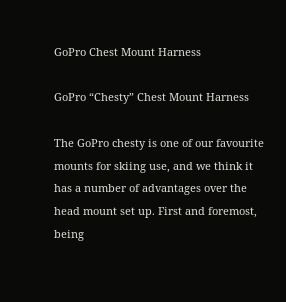GoPro Chest Mount Harness

GoPro “Chesty” Chest Mount Harness

The GoPro chesty is one of our favourite mounts for skiing use, and we think it has a number of advantages over the head mount set up. First and foremost, being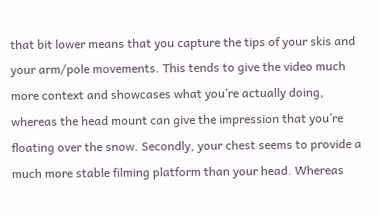that bit lower means that you capture the tips of your skis and your arm/pole movements. This tends to give the video much more context and showcases what you’re actually doing, whereas the head mount can give the impression that you’re floating over the snow. Secondly, your chest seems to provide a much more stable filming platform than your head. Whereas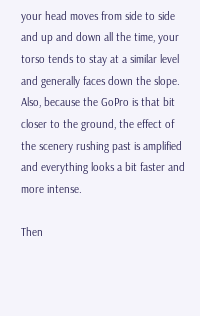your head moves from side to side and up and down all the time, your torso tends to stay at a similar level and generally faces down the slope. Also, because the GoPro is that bit closer to the ground, the effect of the scenery rushing past is amplified and everything looks a bit faster and more intense.

Then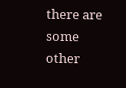there are some other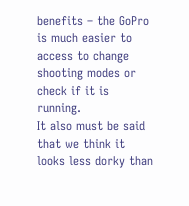benefits – the GoPro is much easier to access to change shooting modes or check if it is running.
It also must be said that we think it looks less dorky than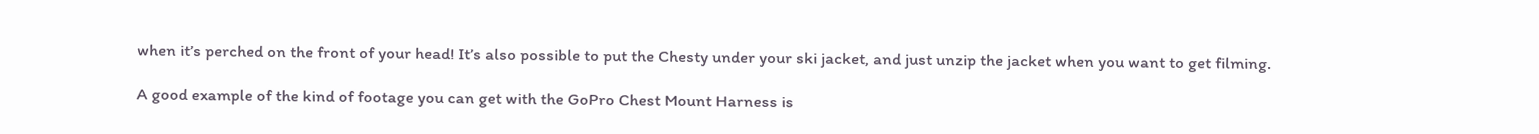when it’s perched on the front of your head! It’s also possible to put the Chesty under your ski jacket, and just unzip the jacket when you want to get filming.

A good example of the kind of footage you can get with the GoPro Chest Mount Harness is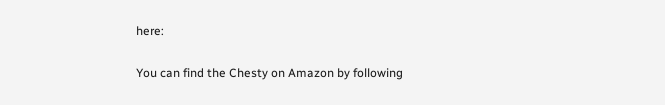here:

You can find the Chesty on Amazon by following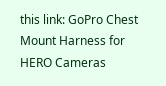this link: GoPro Chest Mount Harness for HERO Cameras